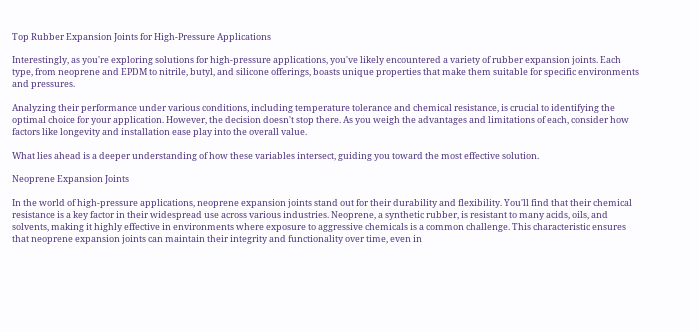Top Rubber Expansion Joints for High-Pressure Applications

Interestingly, as you're exploring solutions for high-pressure applications, you've likely encountered a variety of rubber expansion joints. Each type, from neoprene and EPDM to nitrile, butyl, and silicone offerings, boasts unique properties that make them suitable for specific environments and pressures.

Analyzing their performance under various conditions, including temperature tolerance and chemical resistance, is crucial to identifying the optimal choice for your application. However, the decision doesn't stop there. As you weigh the advantages and limitations of each, consider how factors like longevity and installation ease play into the overall value.

What lies ahead is a deeper understanding of how these variables intersect, guiding you toward the most effective solution.

Neoprene Expansion Joints

In the world of high-pressure applications, neoprene expansion joints stand out for their durability and flexibility. You'll find that their chemical resistance is a key factor in their widespread use across various industries. Neoprene, a synthetic rubber, is resistant to many acids, oils, and solvents, making it highly effective in environments where exposure to aggressive chemicals is a common challenge. This characteristic ensures that neoprene expansion joints can maintain their integrity and functionality over time, even in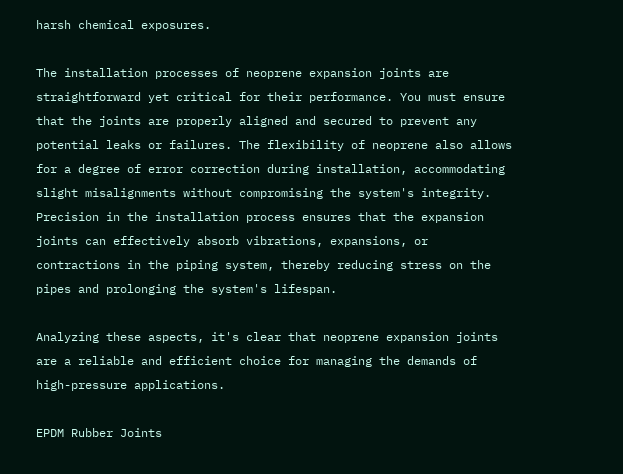harsh chemical exposures.

The installation processes of neoprene expansion joints are straightforward yet critical for their performance. You must ensure that the joints are properly aligned and secured to prevent any potential leaks or failures. The flexibility of neoprene also allows for a degree of error correction during installation, accommodating slight misalignments without compromising the system's integrity. Precision in the installation process ensures that the expansion joints can effectively absorb vibrations, expansions, or contractions in the piping system, thereby reducing stress on the pipes and prolonging the system's lifespan.

Analyzing these aspects, it's clear that neoprene expansion joints are a reliable and efficient choice for managing the demands of high-pressure applications.

EPDM Rubber Joints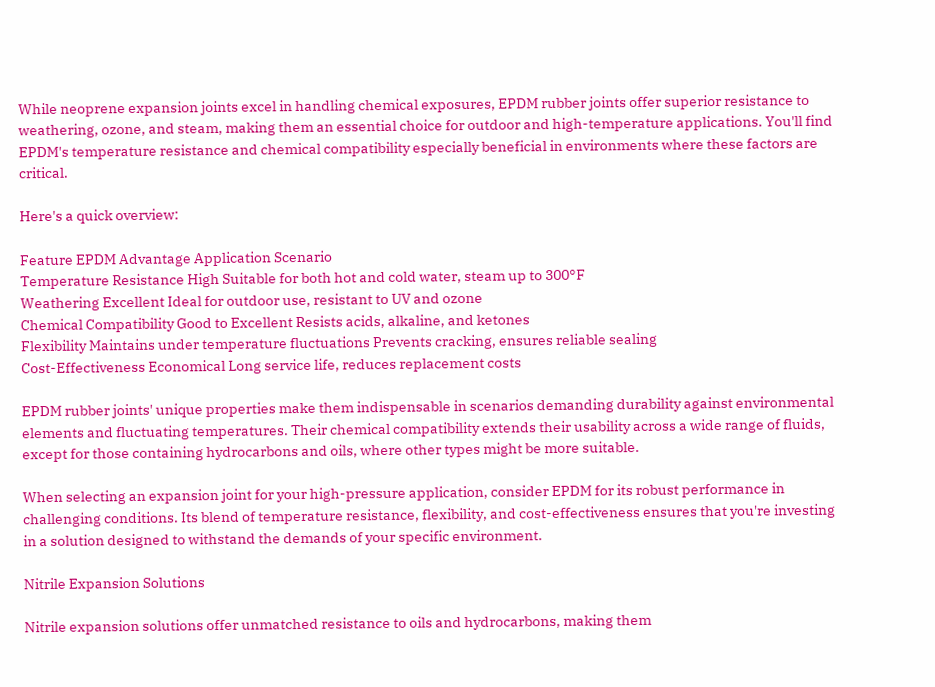While neoprene expansion joints excel in handling chemical exposures, EPDM rubber joints offer superior resistance to weathering, ozone, and steam, making them an essential choice for outdoor and high-temperature applications. You'll find EPDM's temperature resistance and chemical compatibility especially beneficial in environments where these factors are critical.

Here's a quick overview:

Feature EPDM Advantage Application Scenario
Temperature Resistance High Suitable for both hot and cold water, steam up to 300°F
Weathering Excellent Ideal for outdoor use, resistant to UV and ozone
Chemical Compatibility Good to Excellent Resists acids, alkaline, and ketones
Flexibility Maintains under temperature fluctuations Prevents cracking, ensures reliable sealing
Cost-Effectiveness Economical Long service life, reduces replacement costs

EPDM rubber joints' unique properties make them indispensable in scenarios demanding durability against environmental elements and fluctuating temperatures. Their chemical compatibility extends their usability across a wide range of fluids, except for those containing hydrocarbons and oils, where other types might be more suitable.

When selecting an expansion joint for your high-pressure application, consider EPDM for its robust performance in challenging conditions. Its blend of temperature resistance, flexibility, and cost-effectiveness ensures that you're investing in a solution designed to withstand the demands of your specific environment.

Nitrile Expansion Solutions

Nitrile expansion solutions offer unmatched resistance to oils and hydrocarbons, making them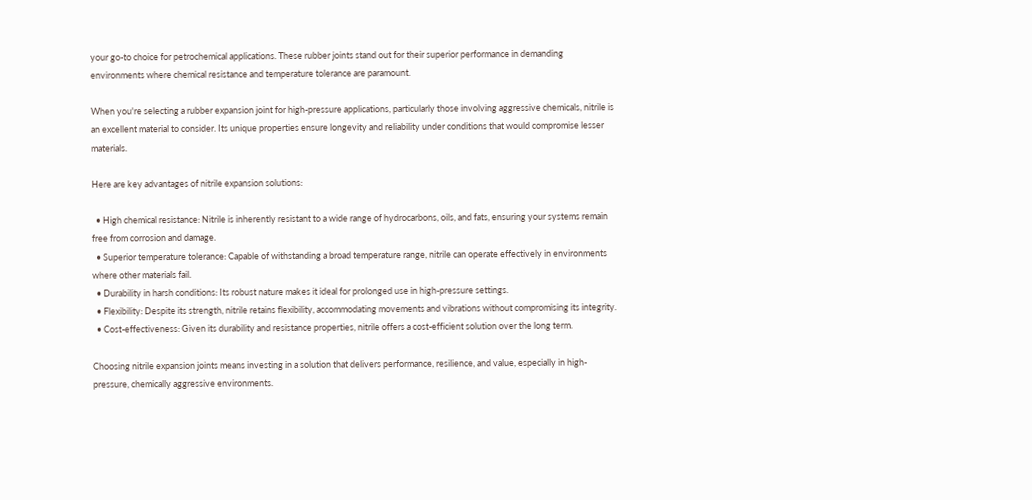your go-to choice for petrochemical applications. These rubber joints stand out for their superior performance in demanding environments where chemical resistance and temperature tolerance are paramount.

When you're selecting a rubber expansion joint for high-pressure applications, particularly those involving aggressive chemicals, nitrile is an excellent material to consider. Its unique properties ensure longevity and reliability under conditions that would compromise lesser materials.

Here are key advantages of nitrile expansion solutions:

  • High chemical resistance: Nitrile is inherently resistant to a wide range of hydrocarbons, oils, and fats, ensuring your systems remain free from corrosion and damage.
  • Superior temperature tolerance: Capable of withstanding a broad temperature range, nitrile can operate effectively in environments where other materials fail.
  • Durability in harsh conditions: Its robust nature makes it ideal for prolonged use in high-pressure settings.
  • Flexibility: Despite its strength, nitrile retains flexibility, accommodating movements and vibrations without compromising its integrity.
  • Cost-effectiveness: Given its durability and resistance properties, nitrile offers a cost-efficient solution over the long term.

Choosing nitrile expansion joints means investing in a solution that delivers performance, resilience, and value, especially in high-pressure, chemically aggressive environments.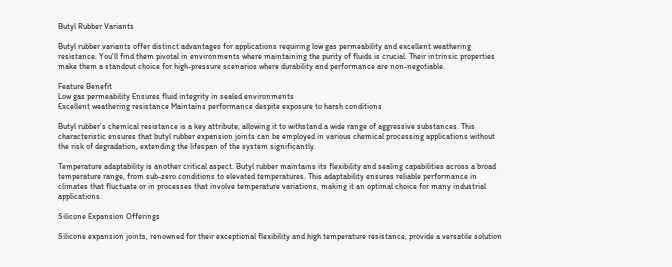Butyl Rubber Variants

Butyl rubber variants offer distinct advantages for applications requiring low gas permeability and excellent weathering resistance. You'll find them pivotal in environments where maintaining the purity of fluids is crucial. Their intrinsic properties make them a standout choice for high-pressure scenarios where durability and performance are non-negotiable.

Feature Benefit
Low gas permeability Ensures fluid integrity in sealed environments
Excellent weathering resistance Maintains performance despite exposure to harsh conditions

Butyl rubber's chemical resistance is a key attribute, allowing it to withstand a wide range of aggressive substances. This characteristic ensures that butyl rubber expansion joints can be employed in various chemical processing applications without the risk of degradation, extending the lifespan of the system significantly.

Temperature adaptability is another critical aspect. Butyl rubber maintains its flexibility and sealing capabilities across a broad temperature range, from sub-zero conditions to elevated temperatures. This adaptability ensures reliable performance in climates that fluctuate or in processes that involve temperature variations, making it an optimal choice for many industrial applications.

Silicone Expansion Offerings

Silicone expansion joints, renowned for their exceptional flexibility and high temperature resistance, provide a versatile solution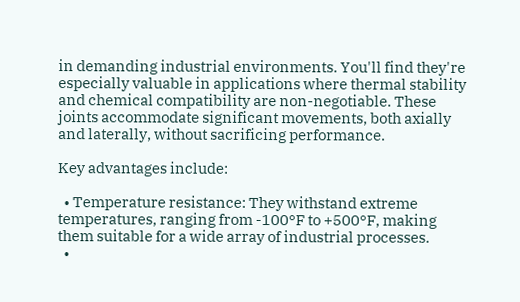in demanding industrial environments. You'll find they're especially valuable in applications where thermal stability and chemical compatibility are non-negotiable. These joints accommodate significant movements, both axially and laterally, without sacrificing performance.

Key advantages include:

  • Temperature resistance: They withstand extreme temperatures, ranging from -100°F to +500°F, making them suitable for a wide array of industrial processes.
  •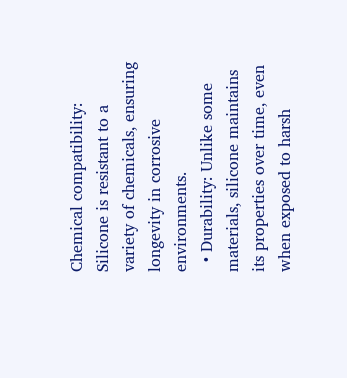Chemical compatibility: Silicone is resistant to a variety of chemicals, ensuring longevity in corrosive environments.
  • Durability: Unlike some materials, silicone maintains its properties over time, even when exposed to harsh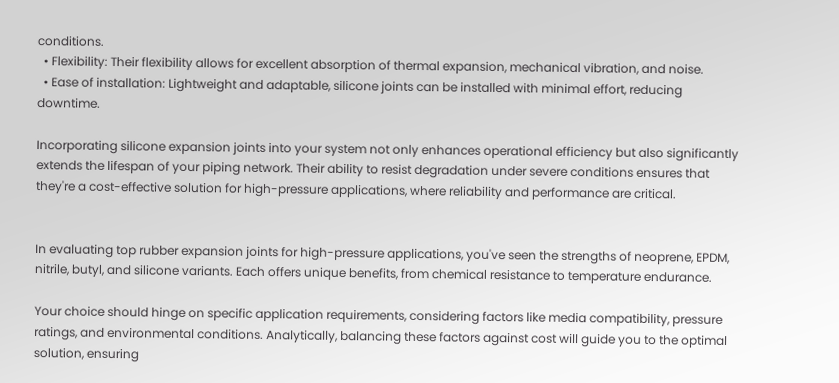conditions.
  • Flexibility: Their flexibility allows for excellent absorption of thermal expansion, mechanical vibration, and noise.
  • Ease of installation: Lightweight and adaptable, silicone joints can be installed with minimal effort, reducing downtime.

Incorporating silicone expansion joints into your system not only enhances operational efficiency but also significantly extends the lifespan of your piping network. Their ability to resist degradation under severe conditions ensures that they're a cost-effective solution for high-pressure applications, where reliability and performance are critical.


In evaluating top rubber expansion joints for high-pressure applications, you've seen the strengths of neoprene, EPDM, nitrile, butyl, and silicone variants. Each offers unique benefits, from chemical resistance to temperature endurance.

Your choice should hinge on specific application requirements, considering factors like media compatibility, pressure ratings, and environmental conditions. Analytically, balancing these factors against cost will guide you to the optimal solution, ensuring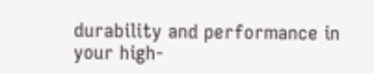durability and performance in your high-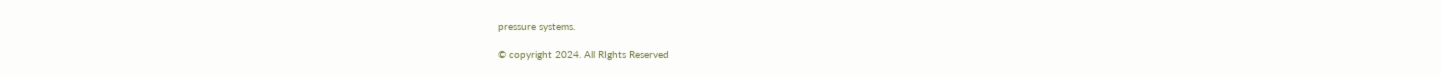pressure systems.

© copyright 2024. All RIghts Reserved